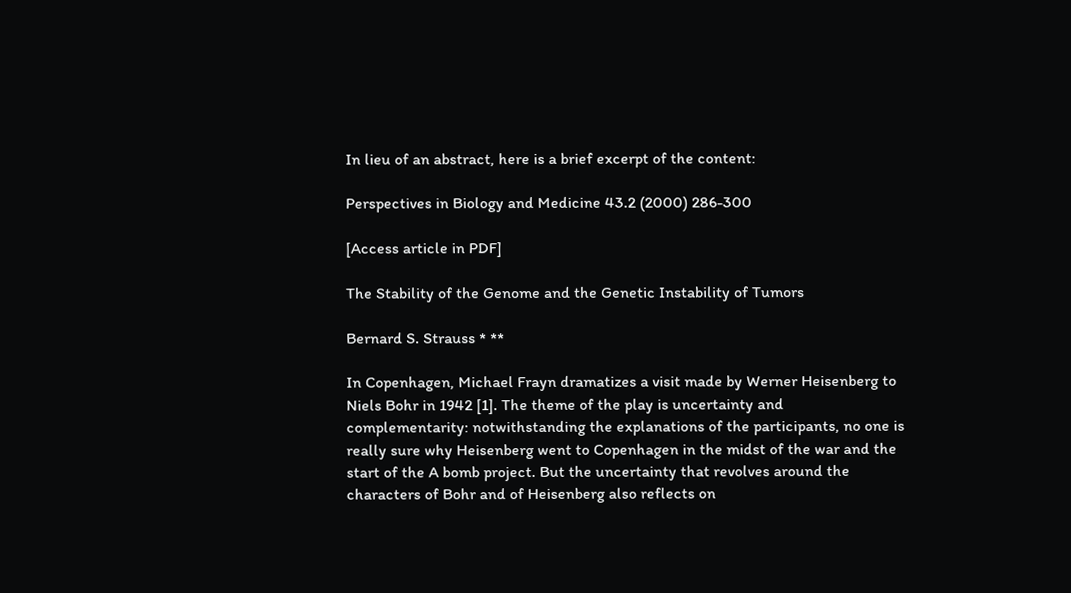In lieu of an abstract, here is a brief excerpt of the content:

Perspectives in Biology and Medicine 43.2 (2000) 286-300

[Access article in PDF]

The Stability of the Genome and the Genetic Instability of Tumors

Bernard S. Strauss * **

In Copenhagen, Michael Frayn dramatizes a visit made by Werner Heisenberg to Niels Bohr in 1942 [1]. The theme of the play is uncertainty and complementarity: notwithstanding the explanations of the participants, no one is really sure why Heisenberg went to Copenhagen in the midst of the war and the start of the A bomb project. But the uncertainty that revolves around the characters of Bohr and of Heisenberg also reflects on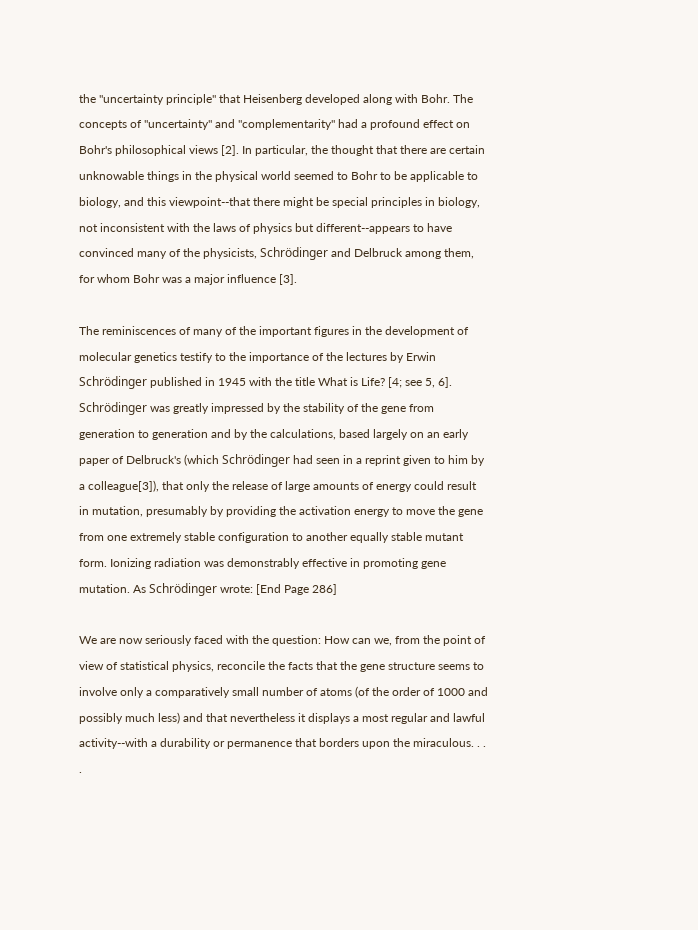the "uncertainty principle" that Heisenberg developed along with Bohr. The concepts of "uncertainty" and "complementarity" had a profound effect on Bohr's philosophical views [2]. In particular, the thought that there are certain unknowable things in the physical world seemed to Bohr to be applicable to biology, and this viewpoint--that there might be special principles in biology, not inconsistent with the laws of physics but different--appears to have convinced many of the physicists, Schrödinger and Delbruck among them, for whom Bohr was a major influence [3].

The reminiscences of many of the important figures in the development of molecular genetics testify to the importance of the lectures by Erwin Schrödinger published in 1945 with the title What is Life? [4; see 5, 6]. Schrödinger was greatly impressed by the stability of the gene from generation to generation and by the calculations, based largely on an early paper of Delbruck's (which Schrödinger had seen in a reprint given to him by a colleague[3]), that only the release of large amounts of energy could result in mutation, presumably by providing the activation energy to move the gene from one extremely stable configuration to another equally stable mutant form. Ionizing radiation was demonstrably effective in promoting gene mutation. As Schrödinger wrote: [End Page 286]

We are now seriously faced with the question: How can we, from the point of view of statistical physics, reconcile the facts that the gene structure seems to involve only a comparatively small number of atoms (of the order of 1000 and possibly much less) and that nevertheless it displays a most regular and lawful activity--with a durability or permanence that borders upon the miraculous. . . .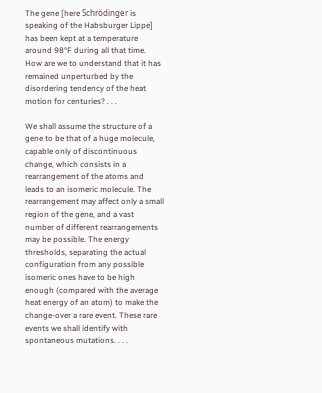The gene [here Schrödinger is speaking of the Habsburger Lippe] has been kept at a temperature around 98°F during all that time. How are we to understand that it has remained unperturbed by the disordering tendency of the heat motion for centuries? . . .

We shall assume the structure of a gene to be that of a huge molecule, capable only of discontinuous change, which consists in a rearrangement of the atoms and leads to an isomeric molecule. The rearrangement may affect only a small region of the gene, and a vast number of different rearrangements may be possible. The energy thresholds, separating the actual configuration from any possible isomeric ones have to be high enough (compared with the average heat energy of an atom) to make the change-over a rare event. These rare events we shall identify with spontaneous mutations. . . .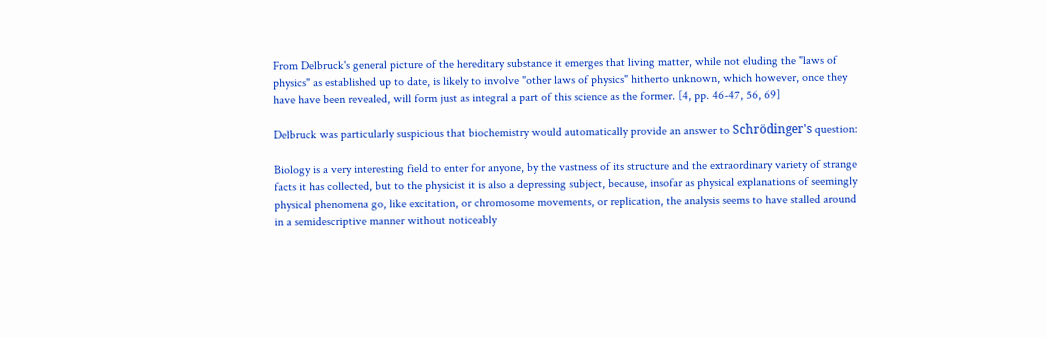From Delbruck's general picture of the hereditary substance it emerges that living matter, while not eluding the "laws of physics" as established up to date, is likely to involve "other laws of physics" hitherto unknown, which however, once they have have been revealed, will form just as integral a part of this science as the former. [4, pp. 46-47, 56, 69]

Delbruck was particularly suspicious that biochemistry would automatically provide an answer to Schrödinger's question:

Biology is a very interesting field to enter for anyone, by the vastness of its structure and the extraordinary variety of strange facts it has collected, but to the physicist it is also a depressing subject, because, insofar as physical explanations of seemingly physical phenomena go, like excitation, or chromosome movements, or replication, the analysis seems to have stalled around in a semidescriptive manner without noticeably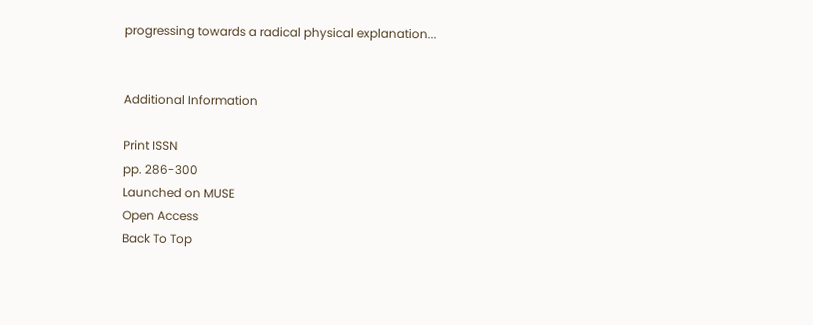progressing towards a radical physical explanation...


Additional Information

Print ISSN
pp. 286-300
Launched on MUSE
Open Access
Back To Top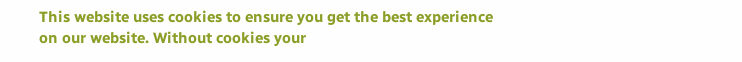This website uses cookies to ensure you get the best experience on our website. Without cookies your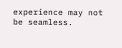experience may not be seamless.